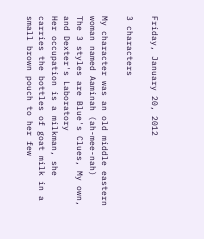Friday, January 20, 2012

3 characters

My character was an old middle eastern woman named Aaminah (ah-mee-nah)
The 3 styles are Blue's Clues, My own, and Dexter's Laboratory
Her occupation is a milkman, she carries the bottles of goat milk in a small brown pouch to her few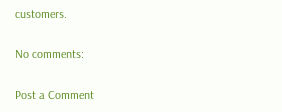customers.

No comments:

Post a Comment